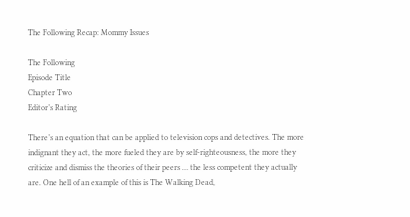The Following Recap: Mommy Issues

The Following
Episode Title
Chapter Two
Editor’s Rating

There’s an equation that can be applied to television cops and detectives. The more indignant they act, the more fueled they are by self-righteousness, the more they criticize and dismiss the theories of their peers … the less competent they actually are. One hell of an example of this is The Walking Dead,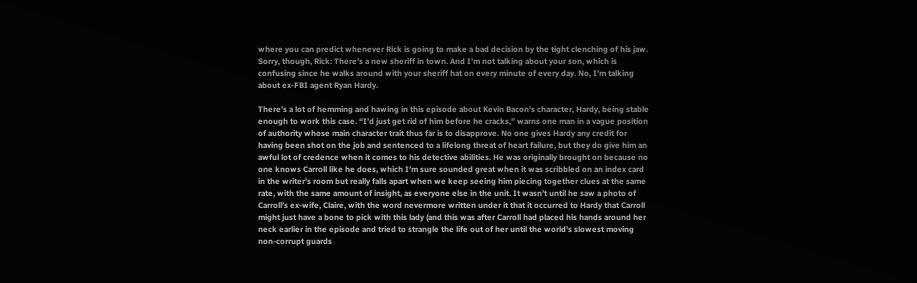where you can predict whenever Rick is going to make a bad decision by the tight clenching of his jaw. Sorry, though, Rick: There’s a new sheriff in town. And I’m not talking about your son, which is confusing since he walks around with your sheriff hat on every minute of every day. No, I’m talking about ex-FBI agent Ryan Hardy.

There’s a lot of hemming and hawing in this episode about Kevin Bacon’s character, Hardy, being stable enough to work this case. “I’d just get rid of him before he cracks,” warns one man in a vague position of authority whose main character trait thus far is to disapprove. No one gives Hardy any credit for having been shot on the job and sentenced to a lifelong threat of heart failure, but they do give him an awful lot of credence when it comes to his detective abilities. He was originally brought on because no one knows Carroll like he does, which I’m sure sounded great when it was scribbled on an index card in the writer’s room but really falls apart when we keep seeing him piecing together clues at the same rate, with the same amount of insight, as everyone else in the unit. It wasn’t until he saw a photo of Carroll’s ex-wife, Claire, with the word nevermore written under it that it occurred to Hardy that Carroll might just have a bone to pick with this lady (and this was after Carroll had placed his hands around her neck earlier in the episode and tried to strangle the life out of her until the world’s slowest moving non-corrupt guards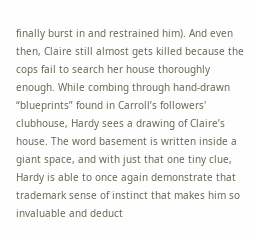finally burst in and restrained him). And even then, Claire still almost gets killed because the cops fail to search her house thoroughly enough. While combing through hand-drawn “blueprints” found in Carroll’s followers' clubhouse, Hardy sees a drawing of Claire’s house. The word basement is written inside a giant space, and with just that one tiny clue, Hardy is able to once again demonstrate that trademark sense of instinct that makes him so invaluable and deduct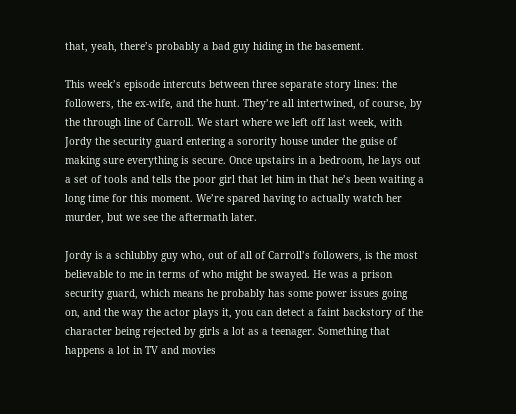that, yeah, there’s probably a bad guy hiding in the basement.

This week’s episode intercuts between three separate story lines: the followers, the ex-wife, and the hunt. They’re all intertwined, of course, by the through line of Carroll. We start where we left off last week, with Jordy the security guard entering a sorority house under the guise of making sure everything is secure. Once upstairs in a bedroom, he lays out a set of tools and tells the poor girl that let him in that he’s been waiting a long time for this moment. We’re spared having to actually watch her murder, but we see the aftermath later.

Jordy is a schlubby guy who, out of all of Carroll’s followers, is the most believable to me in terms of who might be swayed. He was a prison security guard, which means he probably has some power issues going on, and the way the actor plays it, you can detect a faint backstory of the character being rejected by girls a lot as a teenager. Something that happens a lot in TV and movies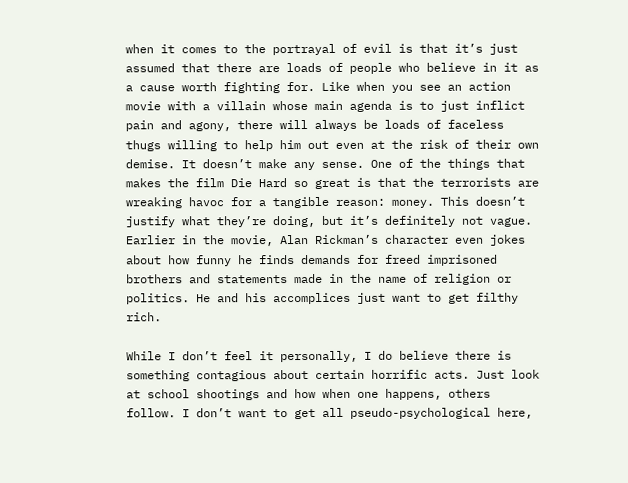when it comes to the portrayal of evil is that it’s just assumed that there are loads of people who believe in it as a cause worth fighting for. Like when you see an action movie with a villain whose main agenda is to just inflict pain and agony, there will always be loads of faceless thugs willing to help him out even at the risk of their own demise. It doesn’t make any sense. One of the things that makes the film Die Hard so great is that the terrorists are wreaking havoc for a tangible reason: money. This doesn’t justify what they’re doing, but it’s definitely not vague. Earlier in the movie, Alan Rickman’s character even jokes about how funny he finds demands for freed imprisoned brothers and statements made in the name of religion or politics. He and his accomplices just want to get filthy rich.

While I don’t feel it personally, I do believe there is something contagious about certain horrific acts. Just look at school shootings and how when one happens, others follow. I don’t want to get all pseudo-psychological here,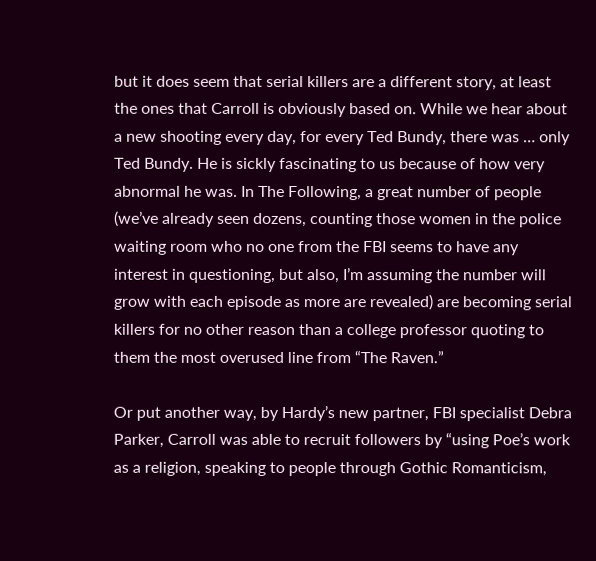but it does seem that serial killers are a different story, at least the ones that Carroll is obviously based on. While we hear about a new shooting every day, for every Ted Bundy, there was … only Ted Bundy. He is sickly fascinating to us because of how very abnormal he was. In The Following, a great number of people (we’ve already seen dozens, counting those women in the police waiting room who no one from the FBI seems to have any interest in questioning, but also, I’m assuming the number will grow with each episode as more are revealed) are becoming serial killers for no other reason than a college professor quoting to them the most overused line from “The Raven.”

Or put another way, by Hardy’s new partner, FBI specialist Debra Parker, Carroll was able to recruit followers by “using Poe’s work as a religion, speaking to people through Gothic Romanticism,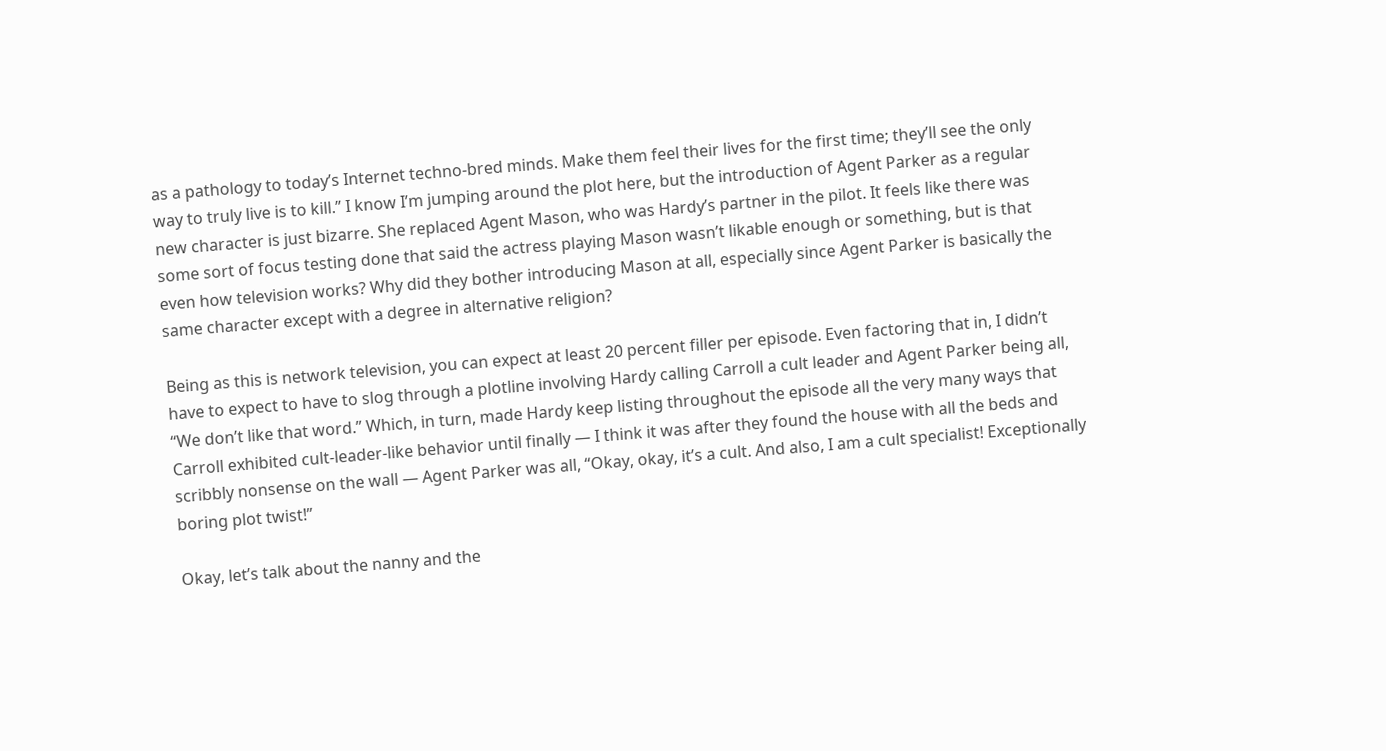as a pathology to today’s Internet techno-bred minds. Make them feel their lives for the first time; they’ll see the only way to truly live is to kill.” I know I’m jumping around the plot here, but the introduction of Agent Parker as a regular new character is just bizarre. She replaced Agent Mason, who was Hardy’s partner in the pilot. It feels like there was some sort of focus testing done that said the actress playing Mason wasn’t likable enough or something, but is that even how television works? Why did they bother introducing Mason at all, especially since Agent Parker is basically the same character except with a degree in alternative religion?

Being as this is network television, you can expect at least 20 percent filler per episode. Even factoring that in, I didn’t have to expect to have to slog through a plotline involving Hardy calling Carroll a cult leader and Agent Parker being all, “We don’t like that word.” Which, in turn, made Hardy keep listing throughout the episode all the very many ways that Carroll exhibited cult-leader-like behavior until finally — I think it was after they found the house with all the beds and scribbly nonsense on the wall — Agent Parker was all, “Okay, okay, it’s a cult. And also, I am a cult specialist! Exceptionally boring plot twist!”

Okay, let’s talk about the nanny and the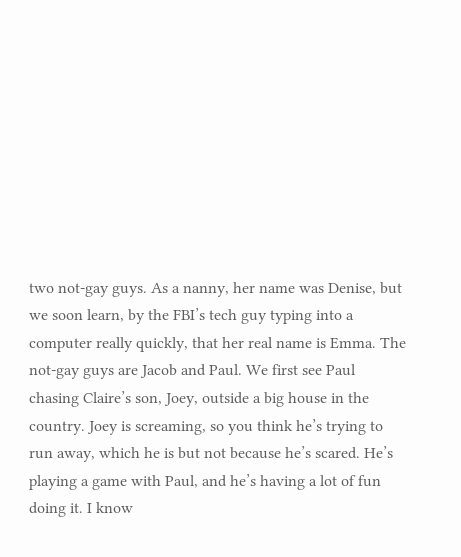two not-gay guys. As a nanny, her name was Denise, but we soon learn, by the FBI’s tech guy typing into a computer really quickly, that her real name is Emma. The not-gay guys are Jacob and Paul. We first see Paul chasing Claire’s son, Joey, outside a big house in the country. Joey is screaming, so you think he’s trying to run away, which he is but not because he’s scared. He’s playing a game with Paul, and he’s having a lot of fun doing it. I know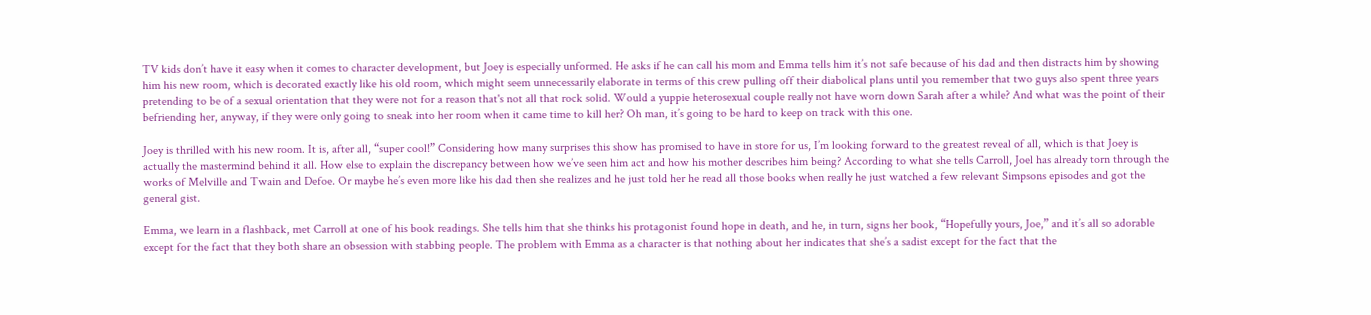TV kids don’t have it easy when it comes to character development, but Joey is especially unformed. He asks if he can call his mom and Emma tells him it’s not safe because of his dad and then distracts him by showing him his new room, which is decorated exactly like his old room, which might seem unnecessarily elaborate in terms of this crew pulling off their diabolical plans until you remember that two guys also spent three years pretending to be of a sexual orientation that they were not for a reason that's not all that rock solid. Would a yuppie heterosexual couple really not have worn down Sarah after a while? And what was the point of their befriending her, anyway, if they were only going to sneak into her room when it came time to kill her? Oh man, it’s going to be hard to keep on track with this one.

Joey is thrilled with his new room. It is, after all, “super cool!” Considering how many surprises this show has promised to have in store for us, I’m looking forward to the greatest reveal of all, which is that Joey is actually the mastermind behind it all. How else to explain the discrepancy between how we’ve seen him act and how his mother describes him being? According to what she tells Carroll, Joel has already torn through the works of Melville and Twain and Defoe. Or maybe he’s even more like his dad then she realizes and he just told her he read all those books when really he just watched a few relevant Simpsons episodes and got the general gist.

Emma, we learn in a flashback, met Carroll at one of his book readings. She tells him that she thinks his protagonist found hope in death, and he, in turn, signs her book, “Hopefully yours, Joe,” and it’s all so adorable except for the fact that they both share an obsession with stabbing people. The problem with Emma as a character is that nothing about her indicates that she’s a sadist except for the fact that the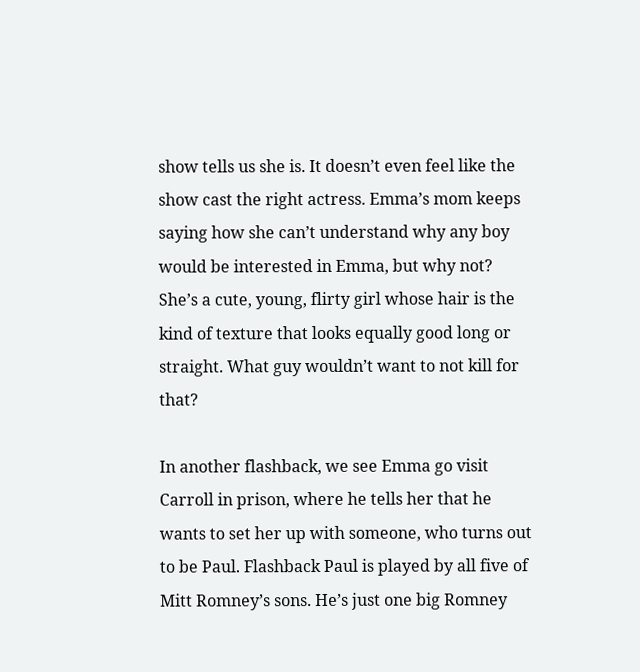show tells us she is. It doesn’t even feel like the show cast the right actress. Emma’s mom keeps saying how she can’t understand why any boy would be interested in Emma, but why not? She’s a cute, young, flirty girl whose hair is the kind of texture that looks equally good long or straight. What guy wouldn’t want to not kill for that?

In another flashback, we see Emma go visit Carroll in prison, where he tells her that he wants to set her up with someone, who turns out to be Paul. Flashback Paul is played by all five of Mitt Romney’s sons. He’s just one big Romney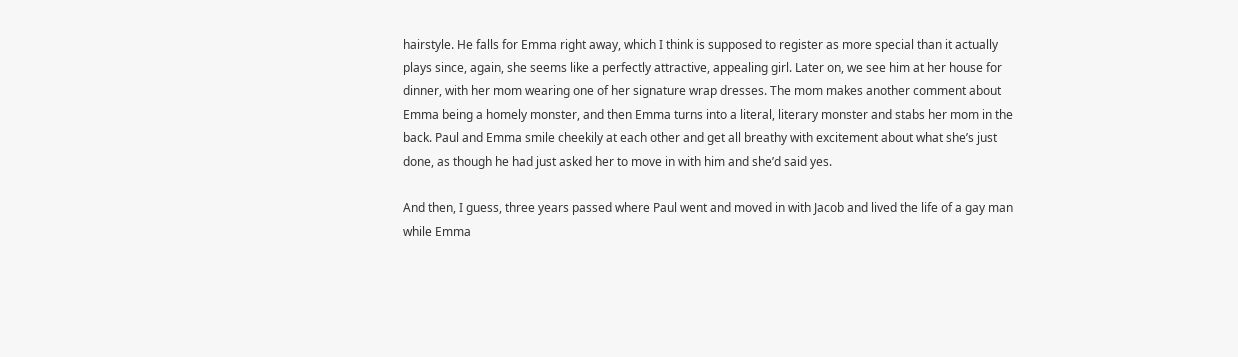hairstyle. He falls for Emma right away, which I think is supposed to register as more special than it actually plays since, again, she seems like a perfectly attractive, appealing girl. Later on, we see him at her house for dinner, with her mom wearing one of her signature wrap dresses. The mom makes another comment about Emma being a homely monster, and then Emma turns into a literal, literary monster and stabs her mom in the back. Paul and Emma smile cheekily at each other and get all breathy with excitement about what she’s just done, as though he had just asked her to move in with him and she’d said yes.

And then, I guess, three years passed where Paul went and moved in with Jacob and lived the life of a gay man while Emma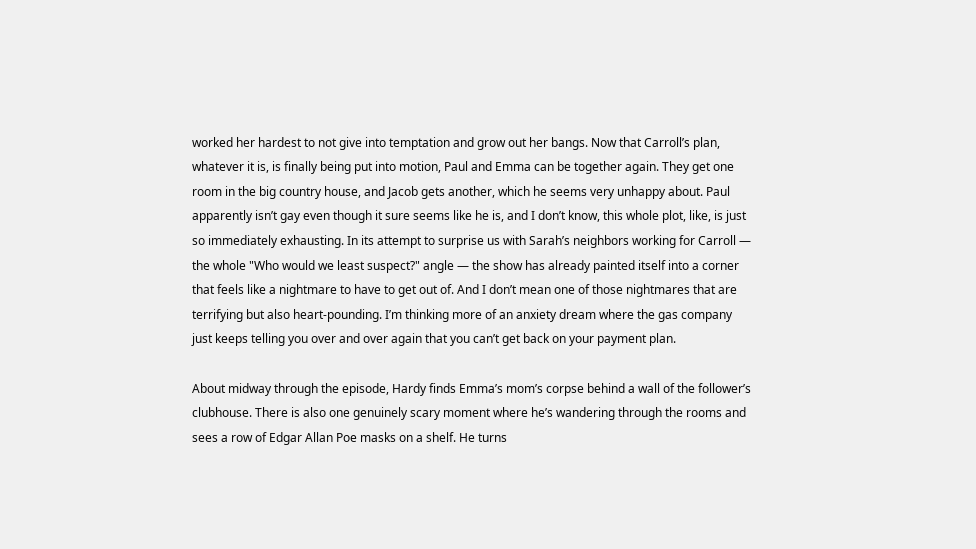worked her hardest to not give into temptation and grow out her bangs. Now that Carroll’s plan, whatever it is, is finally being put into motion, Paul and Emma can be together again. They get one room in the big country house, and Jacob gets another, which he seems very unhappy about. Paul apparently isn’t gay even though it sure seems like he is, and I don’t know, this whole plot, like, is just so immediately exhausting. In its attempt to surprise us with Sarah’s neighbors working for Carroll — the whole "Who would we least suspect?" angle — the show has already painted itself into a corner that feels like a nightmare to have to get out of. And I don’t mean one of those nightmares that are terrifying but also heart-pounding. I’m thinking more of an anxiety dream where the gas company just keeps telling you over and over again that you can’t get back on your payment plan.

About midway through the episode, Hardy finds Emma’s mom’s corpse behind a wall of the follower’s clubhouse. There is also one genuinely scary moment where he’s wandering through the rooms and sees a row of Edgar Allan Poe masks on a shelf. He turns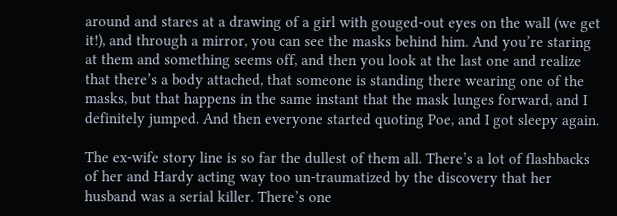around and stares at a drawing of a girl with gouged-out eyes on the wall (we get it!), and through a mirror, you can see the masks behind him. And you’re staring at them and something seems off, and then you look at the last one and realize that there’s a body attached, that someone is standing there wearing one of the masks, but that happens in the same instant that the mask lunges forward, and I definitely jumped. And then everyone started quoting Poe, and I got sleepy again.

The ex-wife story line is so far the dullest of them all. There’s a lot of flashbacks of her and Hardy acting way too un-traumatized by the discovery that her husband was a serial killer. There’s one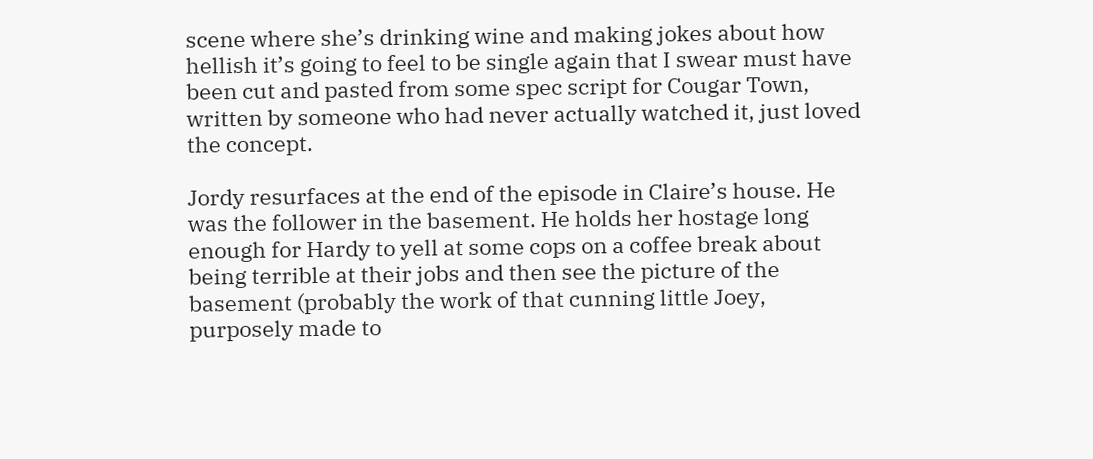scene where she’s drinking wine and making jokes about how hellish it’s going to feel to be single again that I swear must have been cut and pasted from some spec script for Cougar Town, written by someone who had never actually watched it, just loved the concept.

Jordy resurfaces at the end of the episode in Claire’s house. He was the follower in the basement. He holds her hostage long enough for Hardy to yell at some cops on a coffee break about being terrible at their jobs and then see the picture of the basement (probably the work of that cunning little Joey, purposely made to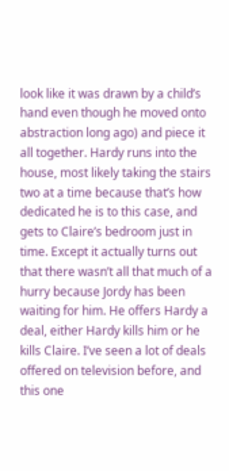look like it was drawn by a child’s hand even though he moved onto abstraction long ago) and piece it all together. Hardy runs into the house, most likely taking the stairs two at a time because that’s how dedicated he is to this case, and gets to Claire’s bedroom just in time. Except it actually turns out that there wasn’t all that much of a hurry because Jordy has been waiting for him. He offers Hardy a deal, either Hardy kills him or he kills Claire. I’ve seen a lot of deals offered on television before, and this one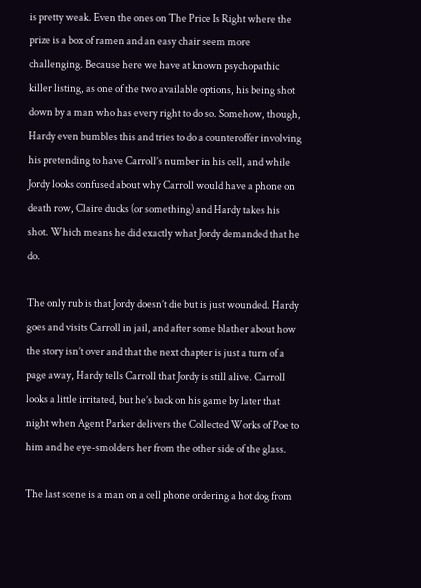is pretty weak. Even the ones on The Price Is Right where the prize is a box of ramen and an easy chair seem more challenging. Because here we have at known psychopathic killer listing, as one of the two available options, his being shot down by a man who has every right to do so. Somehow, though, Hardy even bumbles this and tries to do a counteroffer involving his pretending to have Carroll’s number in his cell, and while Jordy looks confused about why Carroll would have a phone on death row, Claire ducks (or something) and Hardy takes his shot. Which means he did exactly what Jordy demanded that he do.

The only rub is that Jordy doesn’t die but is just wounded. Hardy goes and visits Carroll in jail, and after some blather about how the story isn’t over and that the next chapter is just a turn of a page away, Hardy tells Carroll that Jordy is still alive. Carroll looks a little irritated, but he’s back on his game by later that night when Agent Parker delivers the Collected Works of Poe to him and he eye-smolders her from the other side of the glass.

The last scene is a man on a cell phone ordering a hot dog from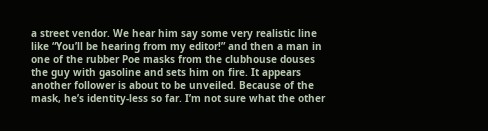a street vendor. We hear him say some very realistic line like “You’ll be hearing from my editor!” and then a man in one of the rubber Poe masks from the clubhouse douses the guy with gasoline and sets him on fire. It appears another follower is about to be unveiled. Because of the mask, he’s identity-less so far. I’m not sure what the other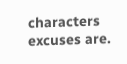characters excuses are.